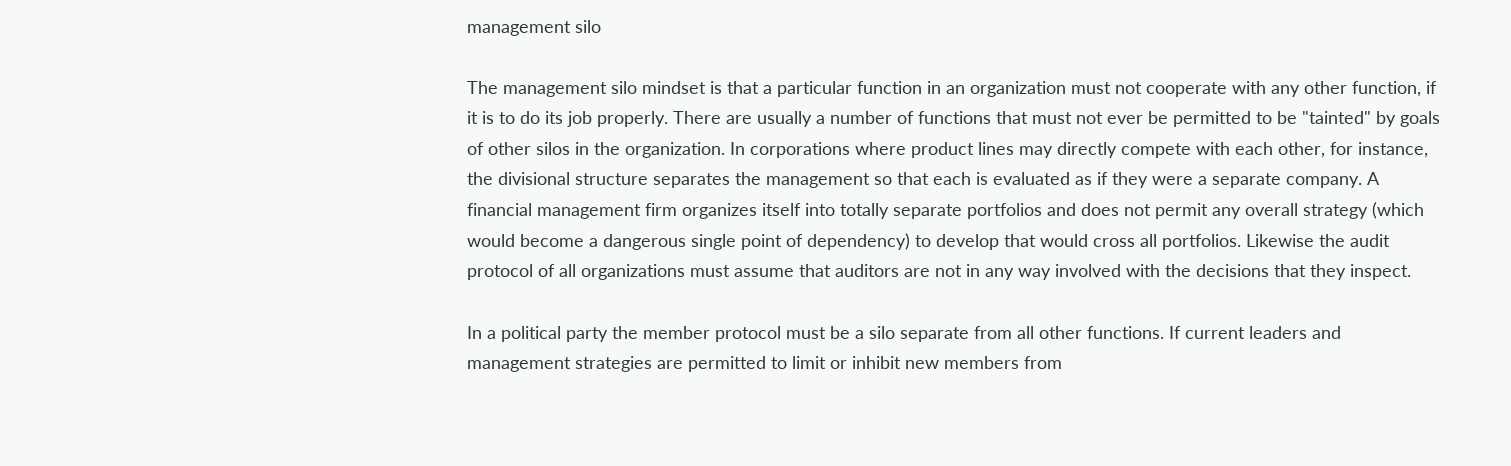management silo

The management silo mindset is that a particular function in an organization must not cooperate with any other function, if it is to do its job properly. There are usually a number of functions that must not ever be permitted to be "tainted" by goals of other silos in the organization. In corporations where product lines may directly compete with each other, for instance, the divisional structure separates the management so that each is evaluated as if they were a separate company. A financial management firm organizes itself into totally separate portfolios and does not permit any overall strategy (which would become a dangerous single point of dependency) to develop that would cross all portfolios. Likewise the audit protocol of all organizations must assume that auditors are not in any way involved with the decisions that they inspect.

In a political party the member protocol must be a silo separate from all other functions. If current leaders and management strategies are permitted to limit or inhibit new members from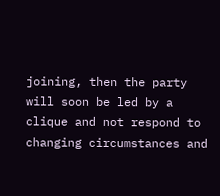joining, then the party will soon be led by a clique and not respond to changing circumstances and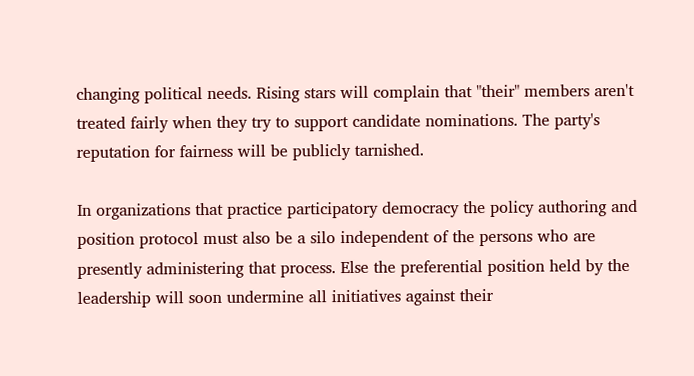changing political needs. Rising stars will complain that "their" members aren't treated fairly when they try to support candidate nominations. The party's reputation for fairness will be publicly tarnished.

In organizations that practice participatory democracy the policy authoring and position protocol must also be a silo independent of the persons who are presently administering that process. Else the preferential position held by the leadership will soon undermine all initiatives against their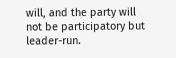will, and the party will not be participatory but leader-run.